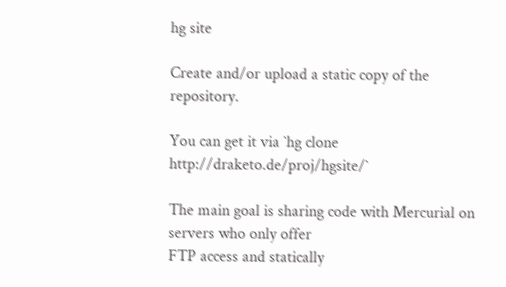hg site

Create and/or upload a static copy of the repository.

You can get it via `hg clone http://draketo.de/proj/hgsite/`

The main goal is sharing code with Mercurial on servers who only offer
FTP access and statically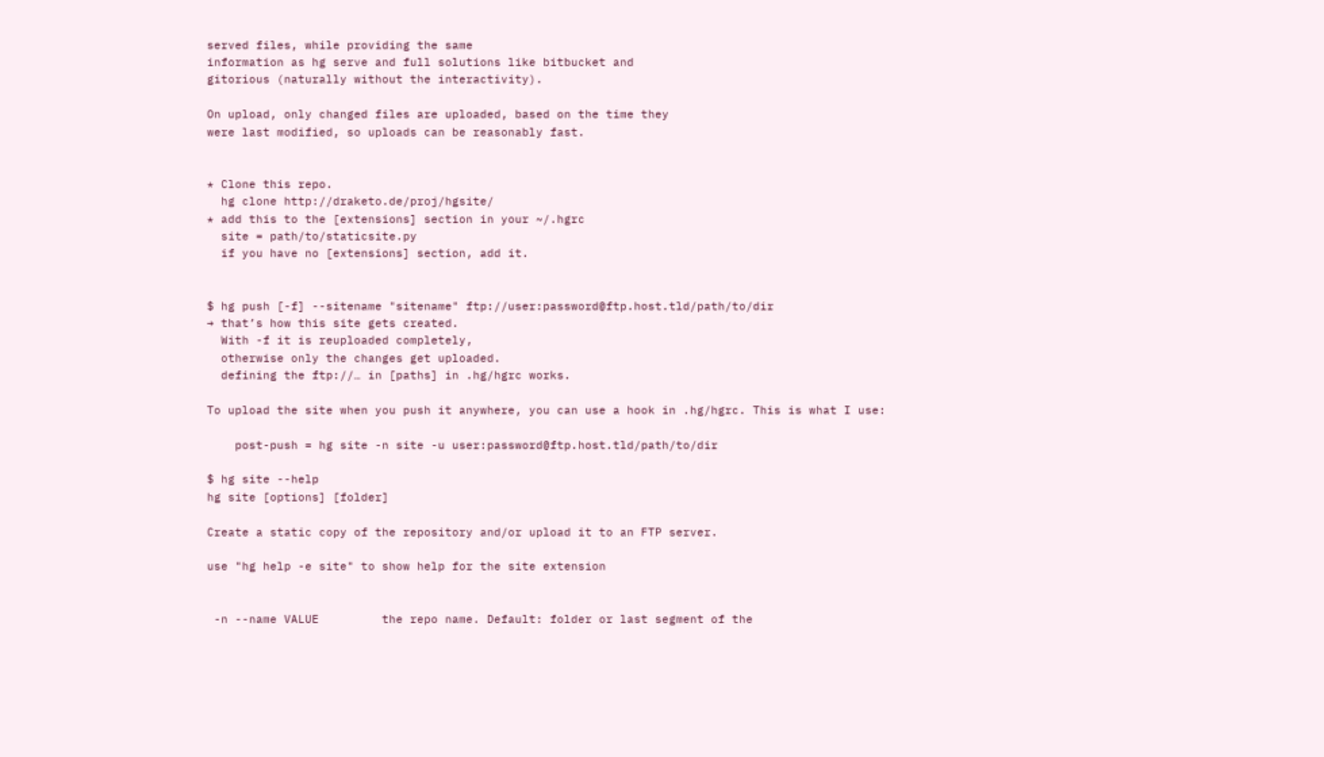served files, while providing the same
information as hg serve and full solutions like bitbucket and
gitorious (naturally without the interactivity).

On upload, only changed files are uploaded, based on the time they
were last modified, so uploads can be reasonably fast.


* Clone this repo.
  hg clone http://draketo.de/proj/hgsite/
* add this to the [extensions] section in your ~/.hgrc
  site = path/to/staticsite.py
  if you have no [extensions] section, add it.


$ hg push [-f] --sitename "sitename" ftp://user:password@ftp.host.tld/path/to/dir
→ that’s how this site gets created.
  With -f it is reuploaded completely,
  otherwise only the changes get uploaded.
  defining the ftp://… in [paths] in .hg/hgrc works.

To upload the site when you push it anywhere, you can use a hook in .hg/hgrc. This is what I use:

    post-push = hg site -n site -u user:password@ftp.host.tld/path/to/dir

$ hg site --help
hg site [options] [folder]

Create a static copy of the repository and/or upload it to an FTP server.

use "hg help -e site" to show help for the site extension


 -n --name VALUE         the repo name. Default: folder or last segment of the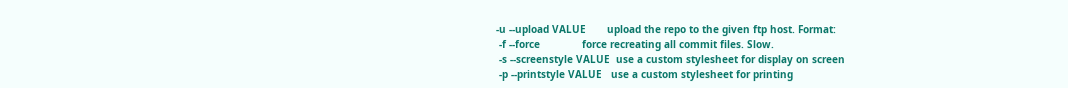-u --upload VALUE       upload the repo to the given ftp host. Format:
 -f --force              force recreating all commit files. Slow.
 -s --screenstyle VALUE  use a custom stylesheet for display on screen
 -p --printstyle VALUE   use a custom stylesheet for printing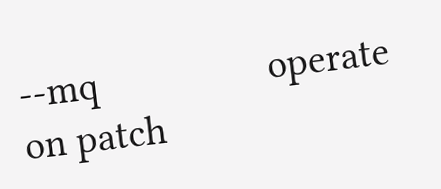--mq                 operate on patch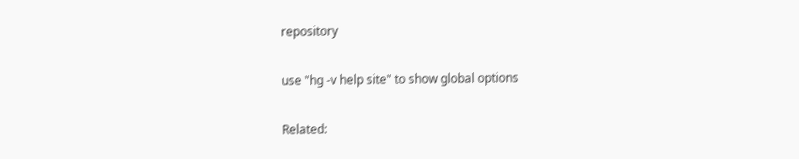repository

use "hg -v help site" to show global options

Related: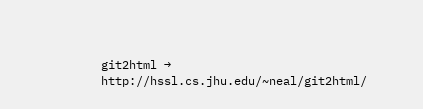git2html → http://hssl.cs.jhu.edu/~neal/git2html/